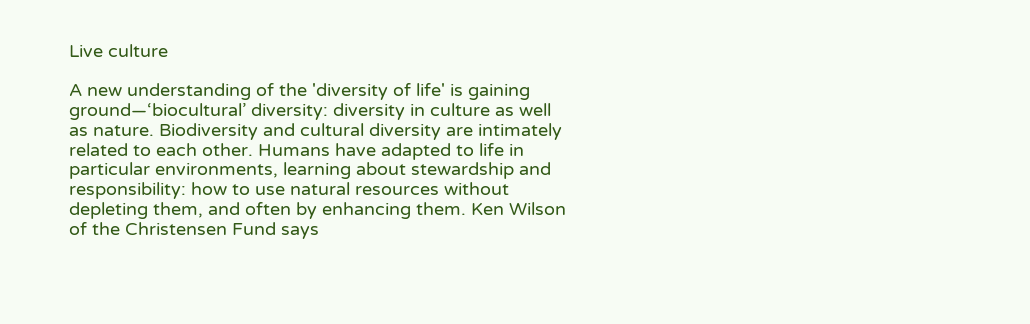Live culture

A new understanding of the 'diversity of life' is gaining ground—‘biocultural’ diversity: diversity in culture as well as nature. Biodiversity and cultural diversity are intimately related to each other. Humans have adapted to life in particular environments, learning about stewardship and responsibility: how to use natural resources without depleting them, and often by enhancing them. Ken Wilson of the Christensen Fund says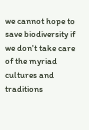we cannot hope to save biodiversity if we don't take care of the myriad cultures and traditions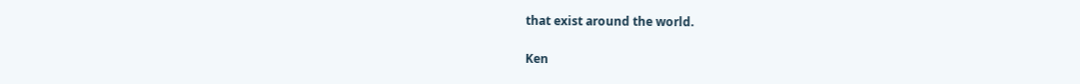that exist around the world.

Ken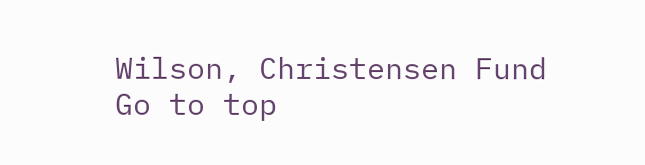Wilson, Christensen Fund
Go to top